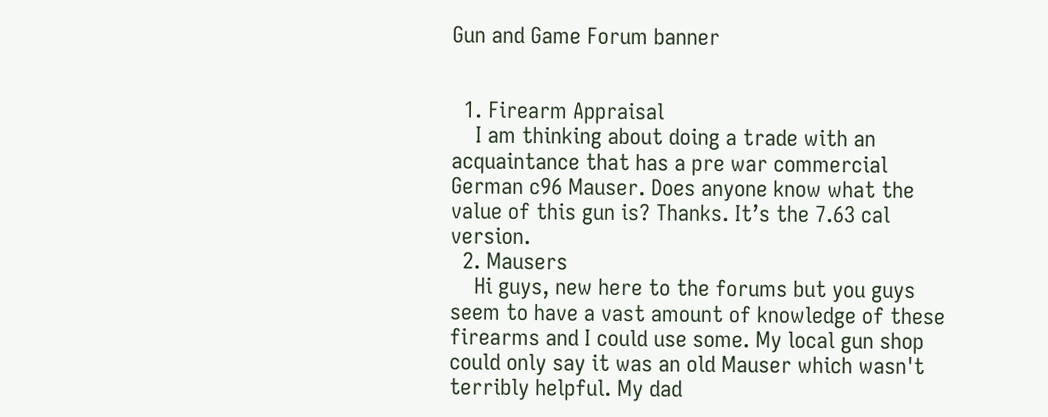Gun and Game Forum banner


  1. Firearm Appraisal
    I am thinking about doing a trade with an acquaintance that has a pre war commercial German c96 Mauser. Does anyone know what the value of this gun is? Thanks. It’s the 7.63 cal version.
  2. Mausers
    Hi guys, new here to the forums but you guys seem to have a vast amount of knowledge of these firearms and I could use some. My local gun shop could only say it was an old Mauser which wasn't terribly helpful. My dad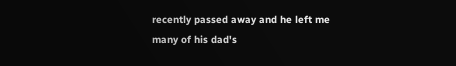recently passed away and he left me many of his dad's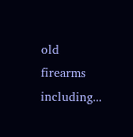old firearms including...